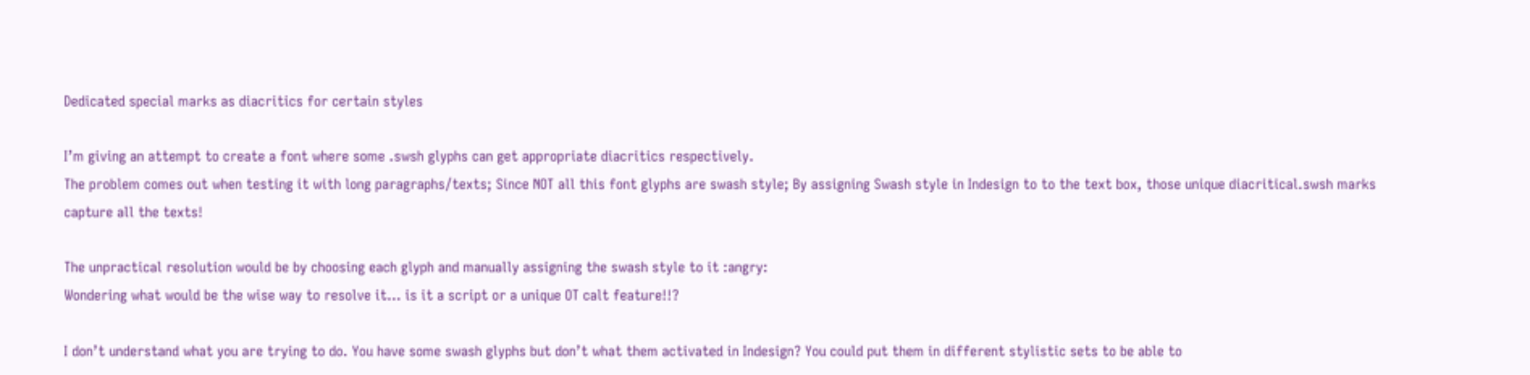Dedicated special marks as diacritics for certain styles

I’m giving an attempt to create a font where some .swsh glyphs can get appropriate diacritics respectively.
The problem comes out when testing it with long paragraphs/texts; Since NOT all this font glyphs are swash style; By assigning Swash style in Indesign to to the text box, those unique diacritical.swsh marks capture all the texts!

The unpractical resolution would be by choosing each glyph and manually assigning the swash style to it :angry:
Wondering what would be the wise way to resolve it… is it a script or a unique OT calt feature!!?

I don’t understand what you are trying to do. You have some swash glyphs but don’t what them activated in Indesign? You could put them in different stylistic sets to be able to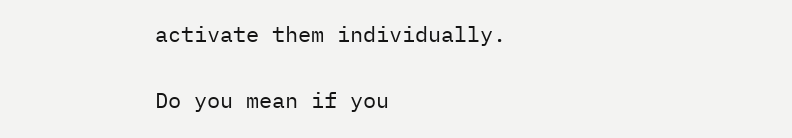activate them individually.

Do you mean if you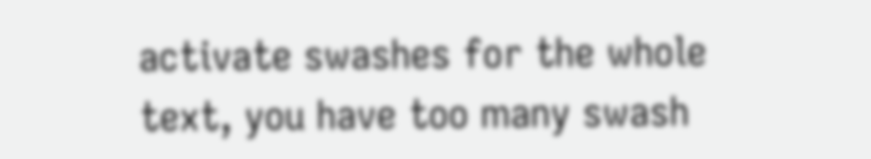activate swashes for the whole text, you have too many swash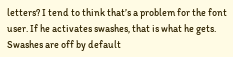letters? I tend to think that’s a problem for the font user. If he activates swashes, that is what he gets. Swashes are off by default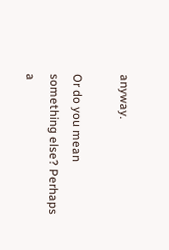anyway.

Or do you mean something else? Perhaps a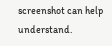screenshot can help understand.